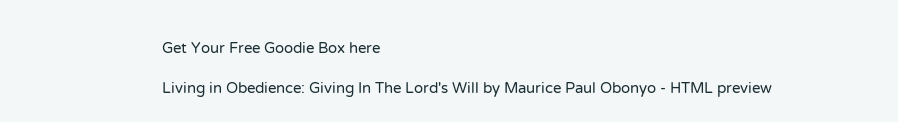Get Your Free Goodie Box here

Living in Obedience: Giving In The Lord's Will by Maurice Paul Obonyo - HTML preview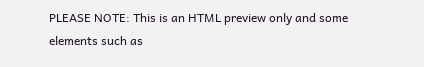PLEASE NOTE: This is an HTML preview only and some elements such as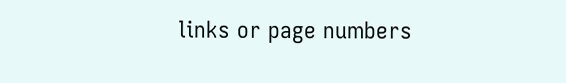links or page numbers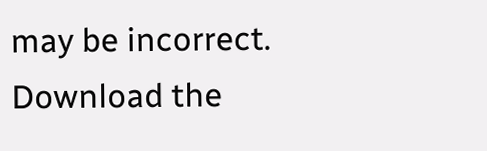may be incorrect.
Download the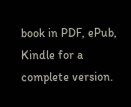book in PDF, ePub, Kindle for a complete version.